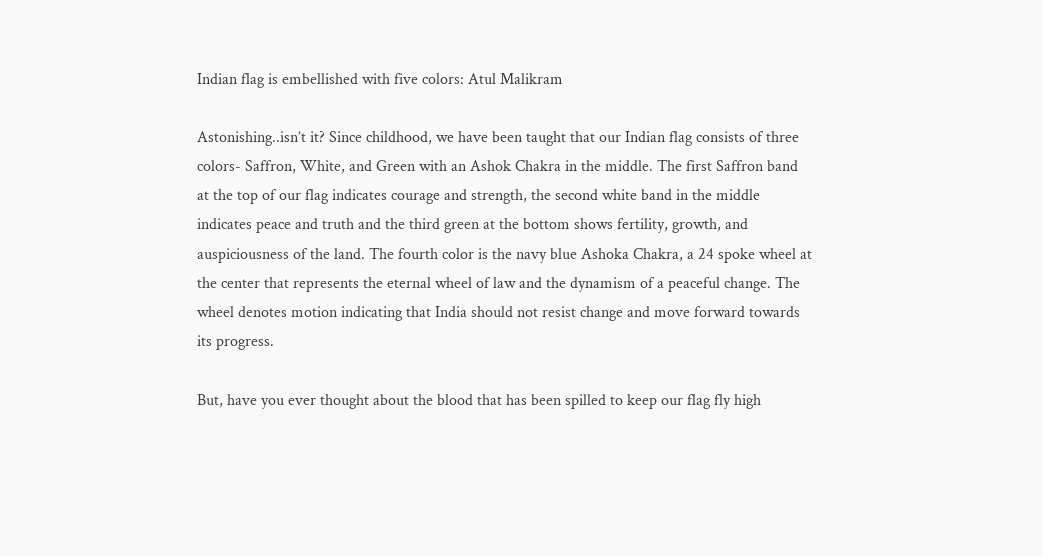Indian flag is embellished with five colors: Atul Malikram

Astonishing..isn’t it? Since childhood, we have been taught that our Indian flag consists of three colors- Saffron, White, and Green with an Ashok Chakra in the middle. The first Saffron band at the top of our flag indicates courage and strength, the second white band in the middle indicates peace and truth and the third green at the bottom shows fertility, growth, and auspiciousness of the land. The fourth color is the navy blue Ashoka Chakra, a 24 spoke wheel at the center that represents the eternal wheel of law and the dynamism of a peaceful change. The wheel denotes motion indicating that India should not resist change and move forward towards its progress.

But, have you ever thought about the blood that has been spilled to keep our flag fly high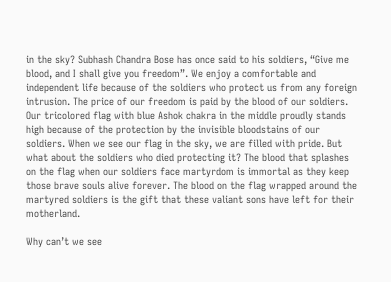in the sky? Subhash Chandra Bose has once said to his soldiers, “Give me blood, and I shall give you freedom”. We enjoy a comfortable and independent life because of the soldiers who protect us from any foreign intrusion. The price of our freedom is paid by the blood of our soldiers. Our tricolored flag with blue Ashok chakra in the middle proudly stands high because of the protection by the invisible bloodstains of our soldiers. When we see our flag in the sky, we are filled with pride. But what about the soldiers who died protecting it? The blood that splashes on the flag when our soldiers face martyrdom is immortal as they keep those brave souls alive forever. The blood on the flag wrapped around the martyred soldiers is the gift that these valiant sons have left for their motherland.

Why can’t we see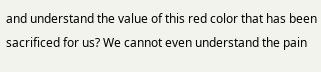and understand the value of this red color that has been sacrificed for us? We cannot even understand the pain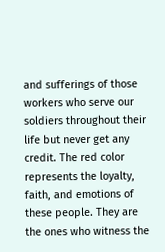and sufferings of those workers who serve our soldiers throughout their life but never get any credit. The red color represents the loyalty, faith, and emotions of these people. They are the ones who witness the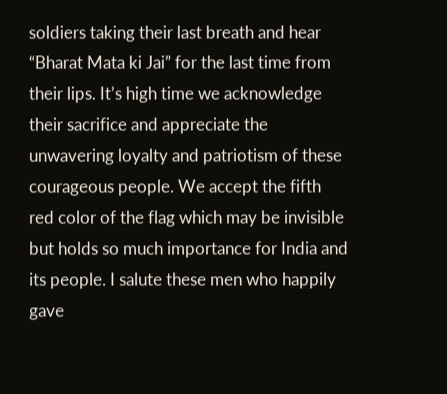soldiers taking their last breath and hear “Bharat Mata ki Jai” for the last time from their lips. It’s high time we acknowledge their sacrifice and appreciate the unwavering loyalty and patriotism of these courageous people. We accept the fifth red color of the flag which may be invisible but holds so much importance for India and its people. I salute these men who happily gave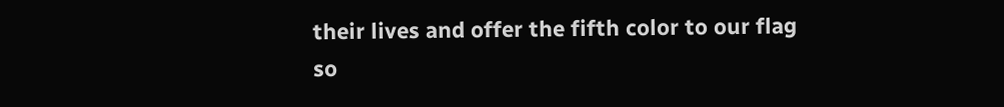their lives and offer the fifth color to our flag so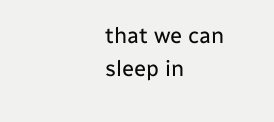that we can sleep in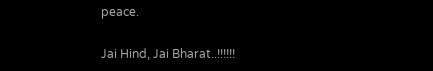peace.

Jai Hind, Jai Bharat..!!!!!!